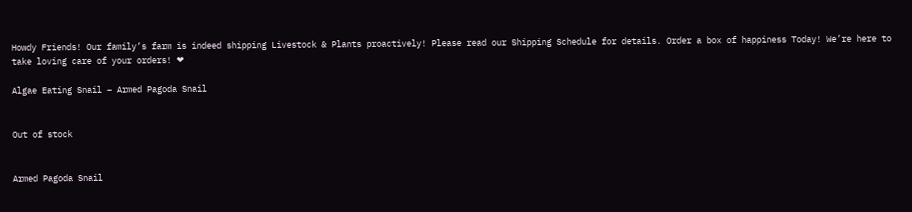Howdy Friends! Our family’s farm is indeed shipping Livestock & Plants proactively! Please read our Shipping Schedule for details. Order a box of happiness Today! We’re here to take loving care of your orders! ❤

Algae Eating Snail – Armed Pagoda Snail


Out of stock


Armed Pagoda Snail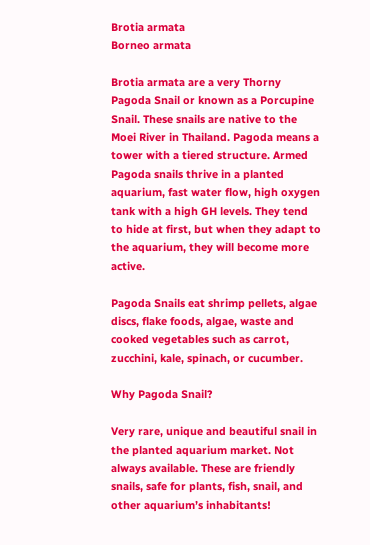Brotia armata
Borneo armata

Brotia armata are a very Thorny Pagoda Snail or known as a Porcupine Snail. These snails are native to the Moei River in Thailand. Pagoda means a tower with a tiered structure. Armed Pagoda snails thrive in a planted aquarium, fast water flow, high oxygen tank with a high GH levels. They tend to hide at first, but when they adapt to the aquarium, they will become more active.

Pagoda Snails eat shrimp pellets, algae discs, flake foods, algae, waste and cooked vegetables such as carrot, zucchini, kale, spinach, or cucumber.

Why Pagoda Snail?

Very rare, unique and beautiful snail in the planted aquarium market. Not always available. These are friendly snails, safe for plants, fish, snail, and other aquarium’s inhabitants!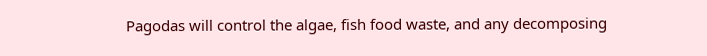Pagodas will control the algae, fish food waste, and any decomposing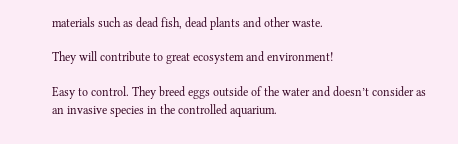materials such as dead fish, dead plants and other waste.

They will contribute to great ecosystem and environment!

Easy to control. They breed eggs outside of the water and doesn’t consider as an invasive species in the controlled aquarium.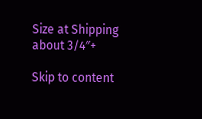Size at Shipping about 3/4″+

Skip to content